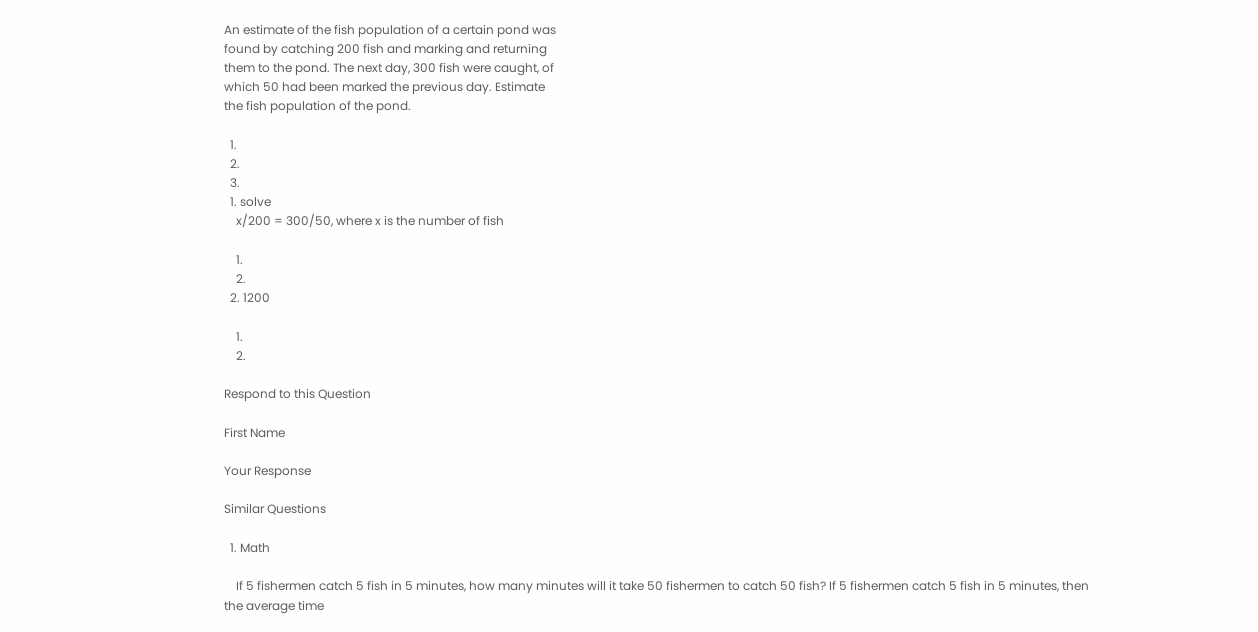An estimate of the fish population of a certain pond was
found by catching 200 fish and marking and returning
them to the pond. The next day, 300 fish were caught, of
which 50 had been marked the previous day. Estimate
the fish population of the pond.

  1.
  2.
  3.
  1. solve
    x/200 = 300/50, where x is the number of fish

    1.
    2.
  2. 1200

    1.
    2.

Respond to this Question

First Name

Your Response

Similar Questions

  1. Math

    If 5 fishermen catch 5 fish in 5 minutes, how many minutes will it take 50 fishermen to catch 50 fish? If 5 fishermen catch 5 fish in 5 minutes, then the average time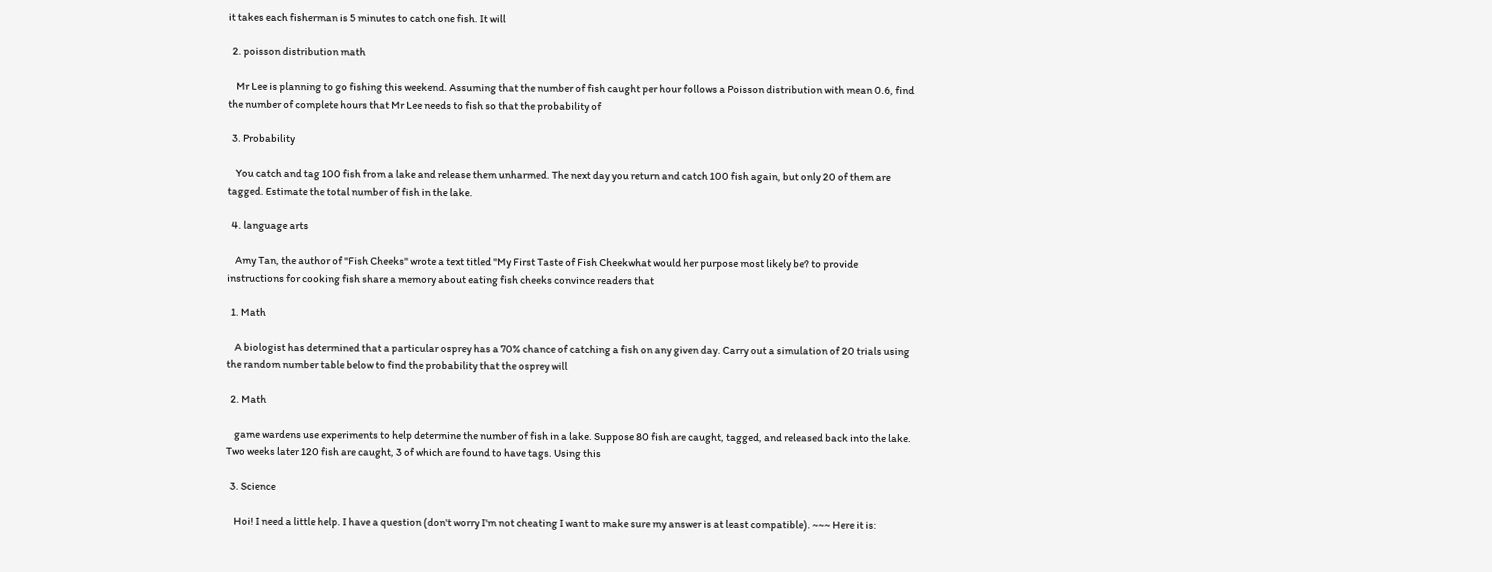it takes each fisherman is 5 minutes to catch one fish. It will

  2. poisson distribution math

    Mr Lee is planning to go fishing this weekend. Assuming that the number of fish caught per hour follows a Poisson distribution with mean 0.6, find the number of complete hours that Mr Lee needs to fish so that the probability of

  3. Probability

    You catch and tag 100 fish from a lake and release them unharmed. The next day you return and catch 100 fish again, but only 20 of them are tagged. Estimate the total number of fish in the lake.

  4. language arts

    Amy Tan, the author of "Fish Cheeks" wrote a text titled "My First Taste of Fish Cheekwhat would her purpose most likely be? to provide instructions for cooking fish share a memory about eating fish cheeks convince readers that

  1. Math

    A biologist has determined that a particular osprey has a 70% chance of catching a fish on any given day. Carry out a simulation of 20 trials using the random number table below to find the probability that the osprey will

  2. Math

    game wardens use experiments to help determine the number of fish in a lake. Suppose 80 fish are caught, tagged, and released back into the lake. Two weeks later 120 fish are caught, 3 of which are found to have tags. Using this

  3. Science

    Hoi! I need a little help. I have a question (don't worry I'm not cheating I want to make sure my answer is at least compatible). ~~~ Here it is: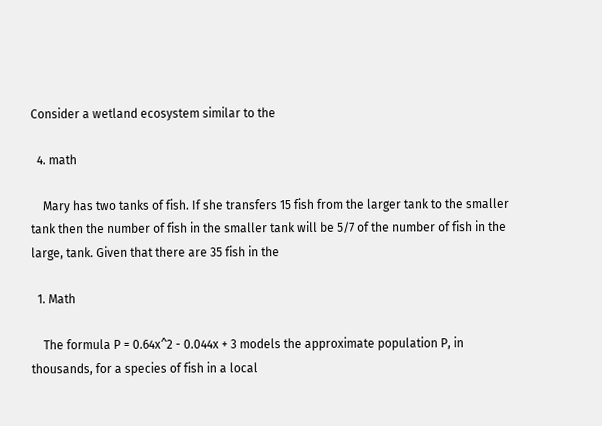Consider a wetland ecosystem similar to the

  4. math

    Mary has two tanks of fish. If she transfers 15 fish from the larger tank to the smaller tank then the number of fish in the smaller tank will be 5/7 of the number of fish in the large, tank. Given that there are 35 fish in the

  1. Math

    The formula P = 0.64x^2 - 0.044x + 3 models the approximate population P, in thousands, for a species of fish in a local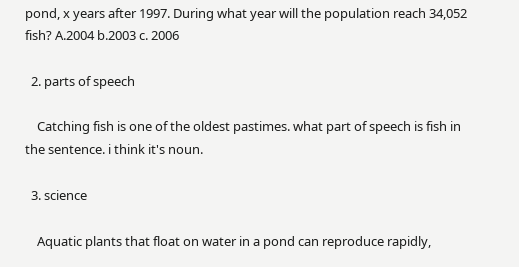pond, x years after 1997. During what year will the population reach 34,052 fish? A.2004 b.2003 c. 2006

  2. parts of speech

    Catching fish is one of the oldest pastimes. what part of speech is fish in the sentence. i think it's noun.

  3. science

    Aquatic plants that float on water in a pond can reproduce rapidly,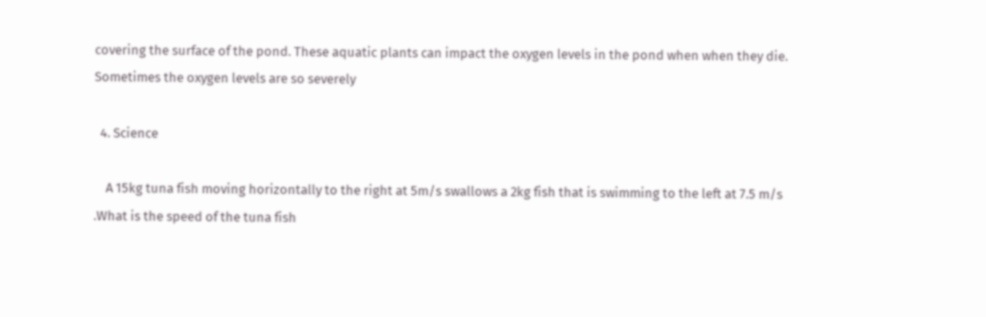covering the surface of the pond. These aquatic plants can impact the oxygen levels in the pond when when they die. Sometimes the oxygen levels are so severely

  4. Science

    A 15kg tuna fish moving horizontally to the right at 5m/s swallows a 2kg fish that is swimming to the left at 7.5 m/s .What is the speed of the tuna fish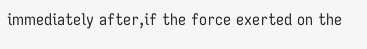immediately after,if the force exerted on the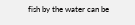fish by the water can be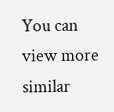You can view more similar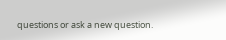questions or ask a new question.